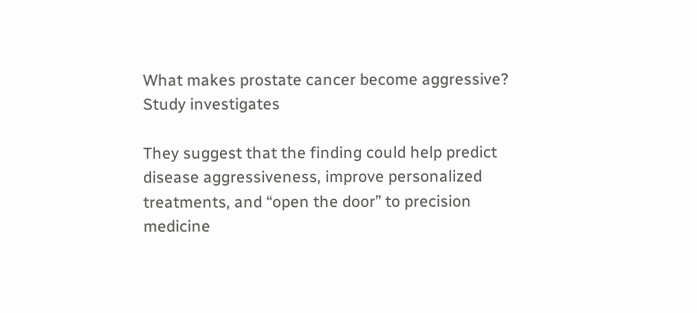What makes prostate cancer become aggressive? Study investigates

They suggest that the finding could help predict disease aggressiveness, improve personalized treatments, and “open the door” to precision medicine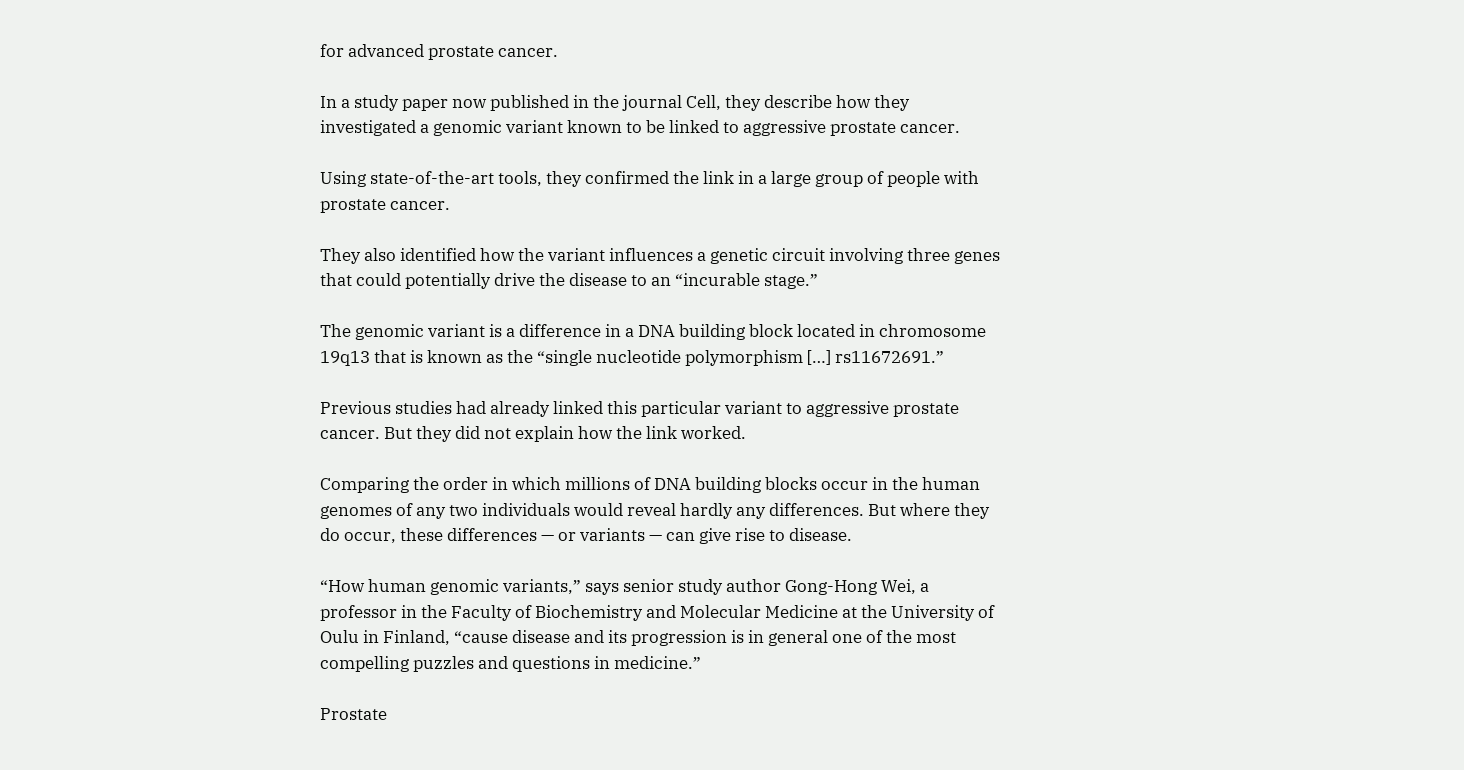for advanced prostate cancer.

In a study paper now published in the journal Cell, they describe how they investigated a genomic variant known to be linked to aggressive prostate cancer.

Using state-of-the-art tools, they confirmed the link in a large group of people with prostate cancer.

They also identified how the variant influences a genetic circuit involving three genes that could potentially drive the disease to an “incurable stage.”

The genomic variant is a difference in a DNA building block located in chromosome 19q13 that is known as the “single nucleotide polymorphism […] rs11672691.”

Previous studies had already linked this particular variant to aggressive prostate cancer. But they did not explain how the link worked.

Comparing the order in which millions of DNA building blocks occur in the human genomes of any two individuals would reveal hardly any differences. But where they do occur, these differences — or variants — can give rise to disease.

“How human genomic variants,” says senior study author Gong-Hong Wei, a professor in the Faculty of Biochemistry and Molecular Medicine at the University of Oulu in Finland, “cause disease and its progression is in general one of the most compelling puzzles and questions in medicine.”

Prostate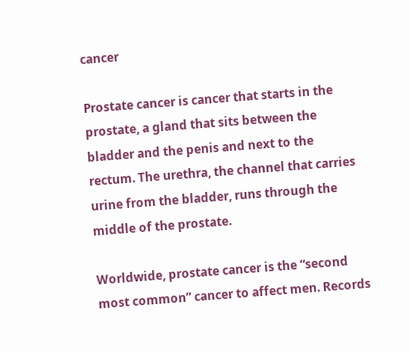cancer

Prostate cancer is cancer that starts in the prostate, a gland that sits between the bladder and the penis and next to the rectum. The urethra, the channel that carries urine from the bladder, runs through the middle of the prostate.

Worldwide, prostate cancer is the “second most common” cancer to affect men. Records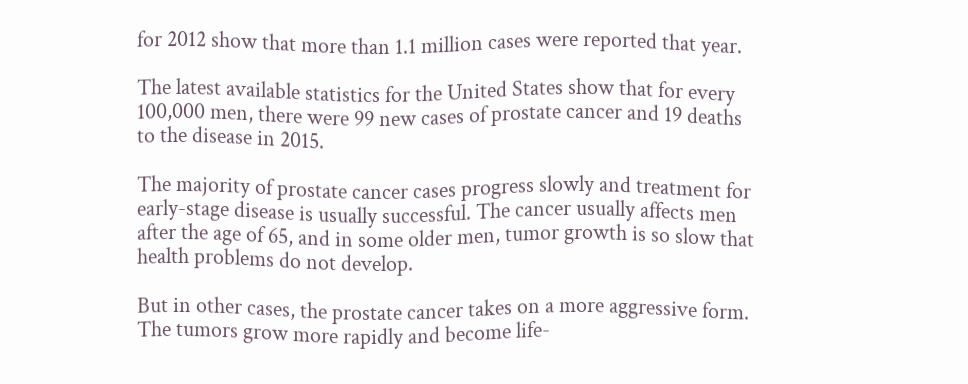for 2012 show that more than 1.1 million cases were reported that year.

The latest available statistics for the United States show that for every 100,000 men, there were 99 new cases of prostate cancer and 19 deaths to the disease in 2015.

The majority of prostate cancer cases progress slowly and treatment for early-stage disease is usually successful. The cancer usually affects men after the age of 65, and in some older men, tumor growth is so slow that health problems do not develop.

But in other cases, the prostate cancer takes on a more aggressive form. The tumors grow more rapidly and become life-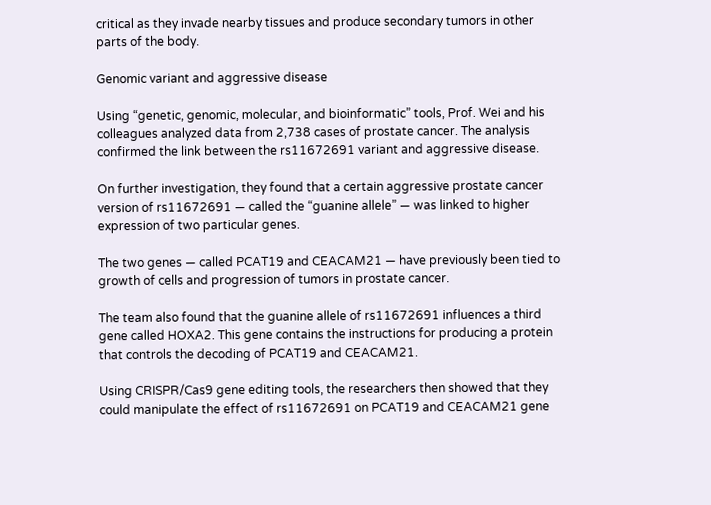critical as they invade nearby tissues and produce secondary tumors in other parts of the body.

Genomic variant and aggressive disease

Using “genetic, genomic, molecular, and bioinformatic” tools, Prof. Wei and his colleagues analyzed data from 2,738 cases of prostate cancer. The analysis confirmed the link between the rs11672691 variant and aggressive disease.

On further investigation, they found that a certain aggressive prostate cancer version of rs11672691 — called the “guanine allele” — was linked to higher expression of two particular genes.

The two genes — called PCAT19 and CEACAM21 — have previously been tied to growth of cells and progression of tumors in prostate cancer.

The team also found that the guanine allele of rs11672691 influences a third gene called HOXA2. This gene contains the instructions for producing a protein that controls the decoding of PCAT19 and CEACAM21.

Using CRISPR/Cas9 gene editing tools, the researchers then showed that they could manipulate the effect of rs11672691 on PCAT19 and CEACAM21 gene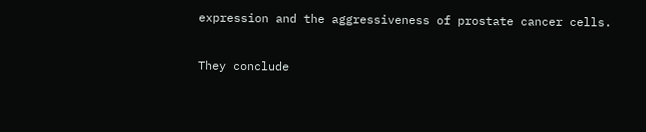expression and the aggressiveness of prostate cancer cells.

They conclude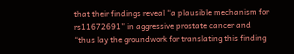that their findings reveal “a plausible mechanism for rs11672691” in aggressive prostate cancer and “thus lay the groundwork for translating this finding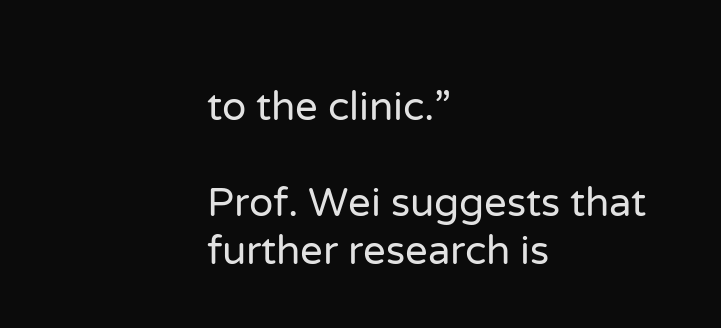to the clinic.”

Prof. Wei suggests that further research is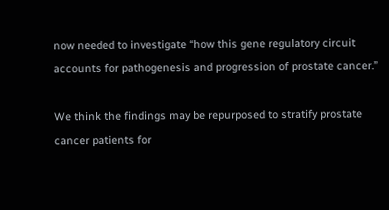now needed to investigate “how this gene regulatory circuit accounts for pathogenesis and progression of prostate cancer.”

We think the findings may be repurposed to stratify prostate cancer patients for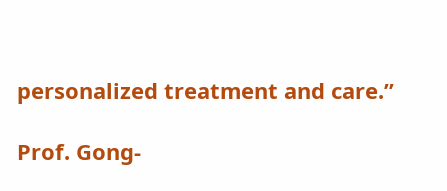personalized treatment and care.”

Prof. Gong-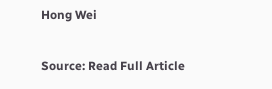Hong Wei

Source: Read Full Article